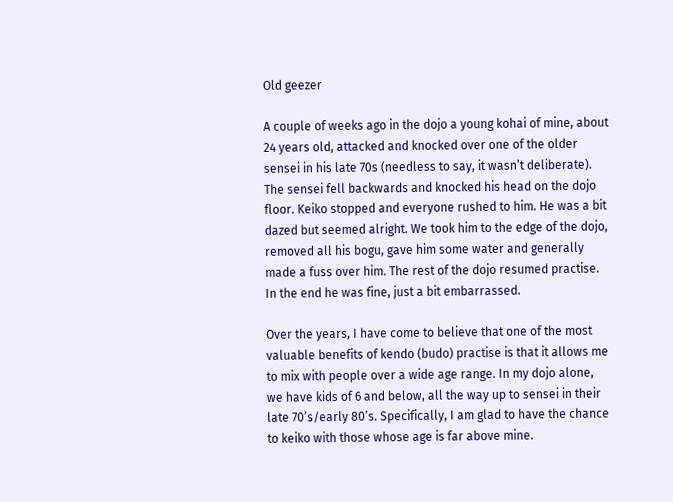Old geezer

A couple of weeks ago in the dojo a young kohai of mine, about 24 years old, attacked and knocked over one of the older sensei in his late 70s (needless to say, it wasn’t deliberate). The sensei fell backwards and knocked his head on the dojo floor. Keiko stopped and everyone rushed to him. He was a bit dazed but seemed alright. We took him to the edge of the dojo, removed all his bogu, gave him some water and generally made a fuss over him. The rest of the dojo resumed practise. In the end he was fine, just a bit embarrassed.

Over the years, I have come to believe that one of the most valuable benefits of kendo (budo) practise is that it allows me to mix with people over a wide age range. In my dojo alone, we have kids of 6 and below, all the way up to sensei in their late 70’s/early 80’s. Specifically, I am glad to have the chance to keiko with those whose age is far above mine.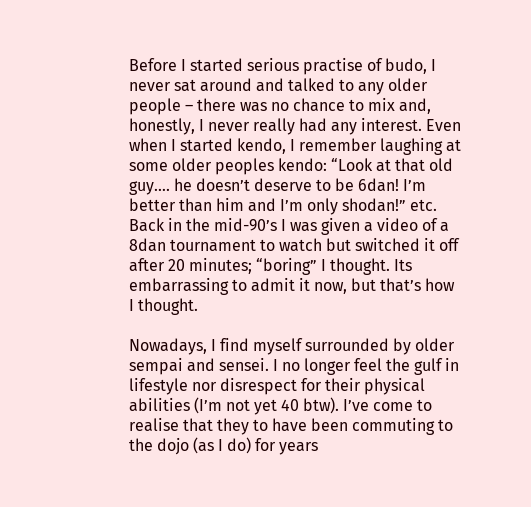Before I started serious practise of budo, I never sat around and talked to any older people – there was no chance to mix and, honestly, I never really had any interest. Even when I started kendo, I remember laughing at some older peoples kendo: “Look at that old guy…. he doesn’t deserve to be 6dan! I’m better than him and I’m only shodan!” etc. Back in the mid-90’s I was given a video of a 8dan tournament to watch but switched it off after 20 minutes; “boring” I thought. Its embarrassing to admit it now, but that’s how I thought.

Nowadays, I find myself surrounded by older sempai and sensei. I no longer feel the gulf in lifestyle nor disrespect for their physical abilities (I’m not yet 40 btw). I’ve come to realise that they to have been commuting to the dojo (as I do) for years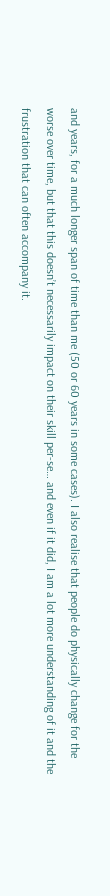and years, for a much longer span of time than me (50 or 60 years in some cases). I also realise that people do physically change for the worse over time, but that this doesn’t necessarily impact on their skill per-se… and even if it did, I am a lot more understanding of it and the frustration that can often accompany it.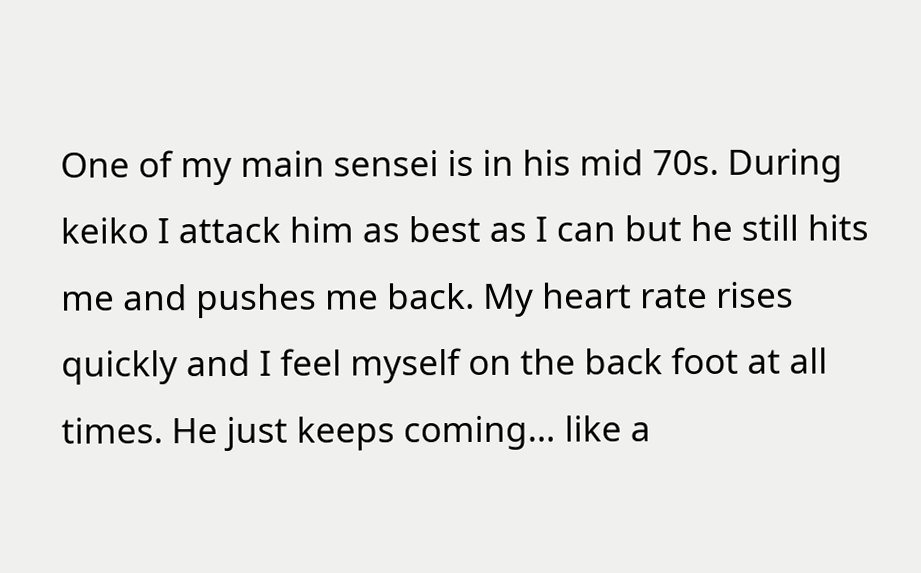One of my main sensei is in his mid 70s. During keiko I attack him as best as I can but he still hits me and pushes me back. My heart rate rises quickly and I feel myself on the back foot at all times. He just keeps coming… like a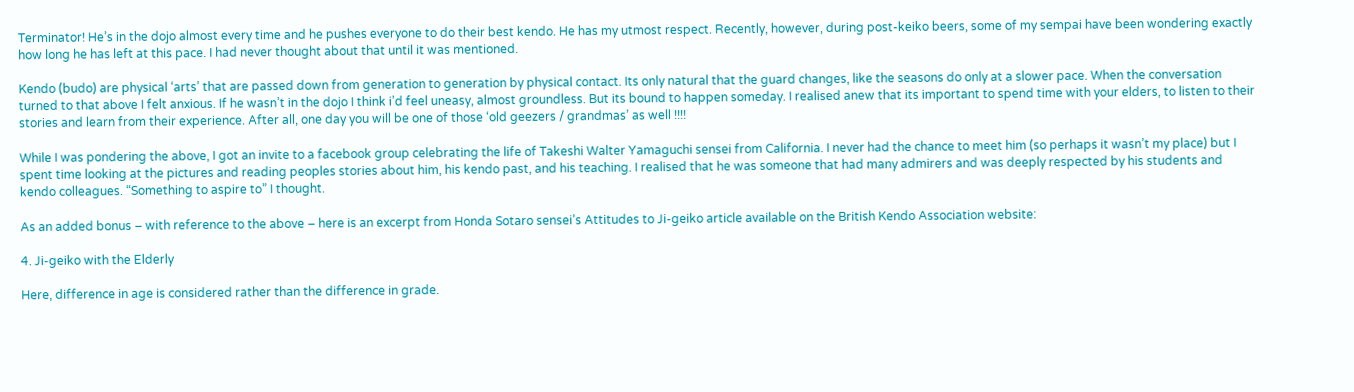Terminator! He’s in the dojo almost every time and he pushes everyone to do their best kendo. He has my utmost respect. Recently, however, during post-keiko beers, some of my sempai have been wondering exactly how long he has left at this pace. I had never thought about that until it was mentioned.

Kendo (budo) are physical ‘arts’ that are passed down from generation to generation by physical contact. Its only natural that the guard changes, like the seasons do only at a slower pace. When the conversation turned to that above I felt anxious. If he wasn’t in the dojo I think i’d feel uneasy, almost groundless. But its bound to happen someday. I realised anew that its important to spend time with your elders, to listen to their stories and learn from their experience. After all, one day you will be one of those ‘old geezers / grandmas’ as well !!!!

While I was pondering the above, I got an invite to a facebook group celebrating the life of Takeshi Walter Yamaguchi sensei from California. I never had the chance to meet him (so perhaps it wasn’t my place) but I spent time looking at the pictures and reading peoples stories about him, his kendo past, and his teaching. I realised that he was someone that had many admirers and was deeply respected by his students and kendo colleagues. “Something to aspire to” I thought.

As an added bonus – with reference to the above – here is an excerpt from Honda Sotaro sensei’s Attitudes to Ji-geiko article available on the British Kendo Association website:

4. Ji-geiko with the Elderly

Here, difference in age is considered rather than the difference in grade.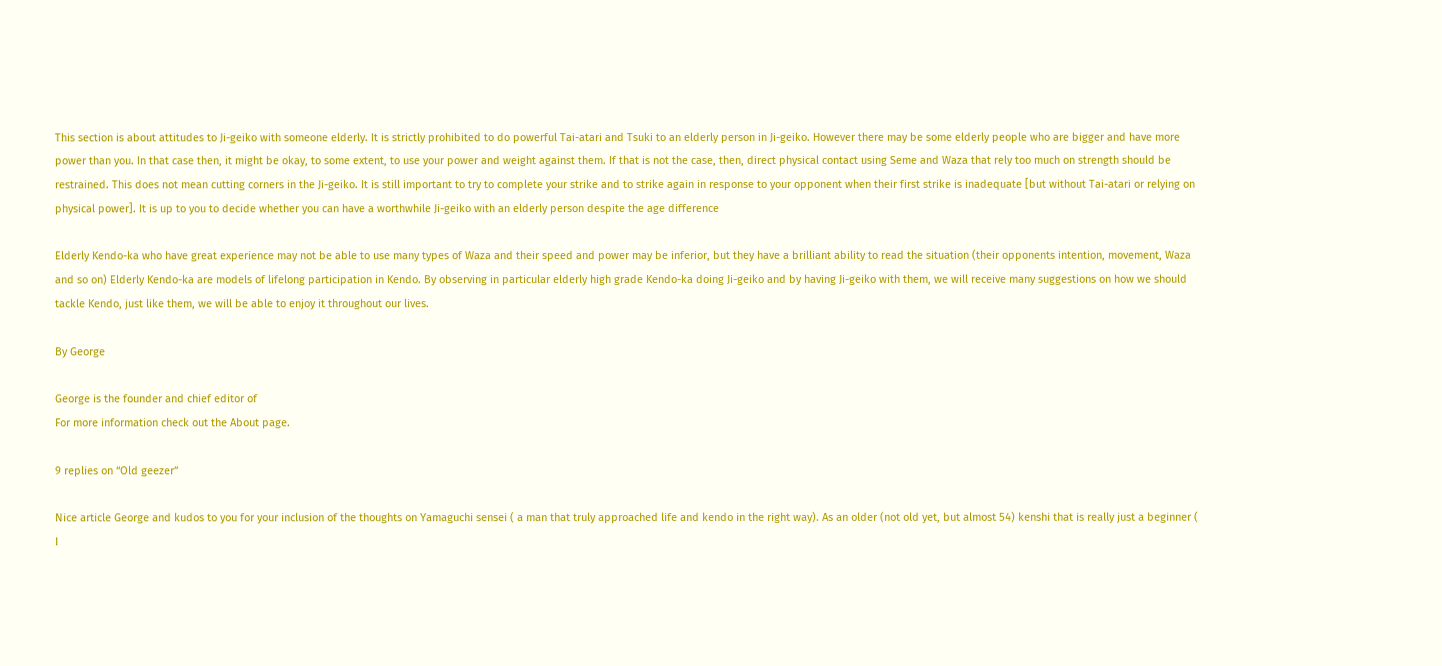This section is about attitudes to Ji-geiko with someone elderly. It is strictly prohibited to do powerful Tai-atari and Tsuki to an elderly person in Ji-geiko. However there may be some elderly people who are bigger and have more power than you. In that case then, it might be okay, to some extent, to use your power and weight against them. If that is not the case, then, direct physical contact using Seme and Waza that rely too much on strength should be restrained. This does not mean cutting corners in the Ji-geiko. It is still important to try to complete your strike and to strike again in response to your opponent when their first strike is inadequate [but without Tai-atari or relying on physical power]. It is up to you to decide whether you can have a worthwhile Ji-geiko with an elderly person despite the age difference

Elderly Kendo-ka who have great experience may not be able to use many types of Waza and their speed and power may be inferior, but they have a brilliant ability to read the situation (their opponents intention, movement, Waza and so on) Elderly Kendo-ka are models of lifelong participation in Kendo. By observing in particular elderly high grade Kendo-ka doing Ji-geiko and by having Ji-geiko with them, we will receive many suggestions on how we should tackle Kendo, just like them, we will be able to enjoy it throughout our lives.

By George

George is the founder and chief editor of
For more information check out the About page.

9 replies on “Old geezer”

Nice article George and kudos to you for your inclusion of the thoughts on Yamaguchi sensei ( a man that truly approached life and kendo in the right way). As an older (not old yet, but almost 54) kenshi that is really just a beginner ( I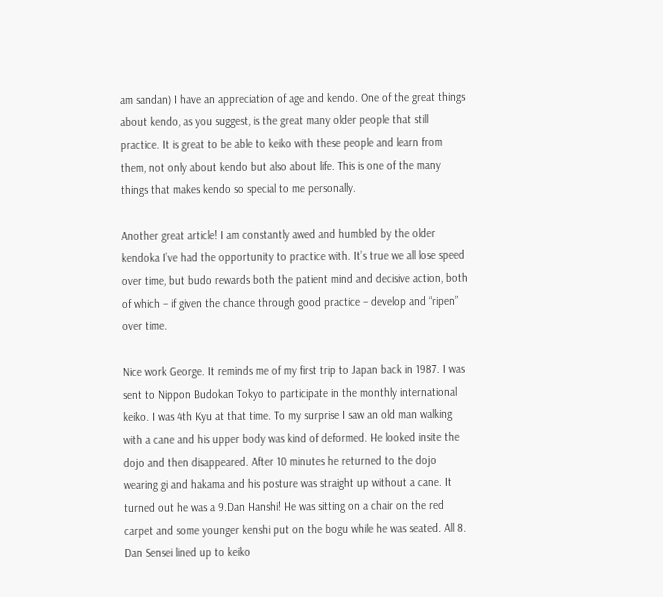am sandan) I have an appreciation of age and kendo. One of the great things about kendo, as you suggest, is the great many older people that still practice. It is great to be able to keiko with these people and learn from them, not only about kendo but also about life. This is one of the many things that makes kendo so special to me personally.

Another great article! I am constantly awed and humbled by the older kendoka I’ve had the opportunity to practice with. It’s true we all lose speed over time, but budo rewards both the patient mind and decisive action, both of which – if given the chance through good practice – develop and “ripen” over time.

Nice work George. It reminds me of my first trip to Japan back in 1987. I was sent to Nippon Budokan Tokyo to participate in the monthly international keiko. I was 4th Kyu at that time. To my surprise I saw an old man walking with a cane and his upper body was kind of deformed. He looked insite the dojo and then disappeared. After 10 minutes he returned to the dojo wearing gi and hakama and his posture was straight up without a cane. It turned out he was a 9.Dan Hanshi! He was sitting on a chair on the red carpet and some younger kenshi put on the bogu while he was seated. All 8. Dan Sensei lined up to keiko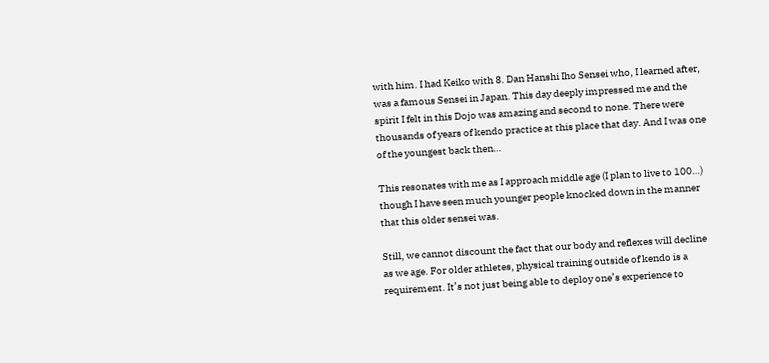with him. I had Keiko with 8. Dan Hanshi Iho Sensei who, I learned after, was a famous Sensei in Japan. This day deeply impressed me and the spirit I felt in this Dojo was amazing and second to none. There were thousands of years of kendo practice at this place that day. And I was one of the youngest back then…

This resonates with me as I approach middle age (I plan to live to 100…) though I have seen much younger people knocked down in the manner that this older sensei was.

Still, we cannot discount the fact that our body and reflexes will decline as we age. For older athletes, physical training outside of kendo is a requirement. It’s not just being able to deploy one’s experience to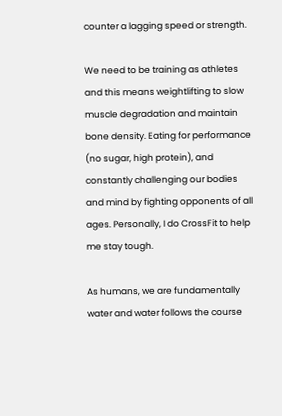counter a lagging speed or strength.

We need to be training as athletes and this means weightlifting to slow muscle degradation and maintain bone density. Eating for performance (no sugar, high protein), and constantly challenging our bodies and mind by fighting opponents of all ages. Personally, I do CrossFit to help me stay tough.

As humans, we are fundamentally water and water follows the course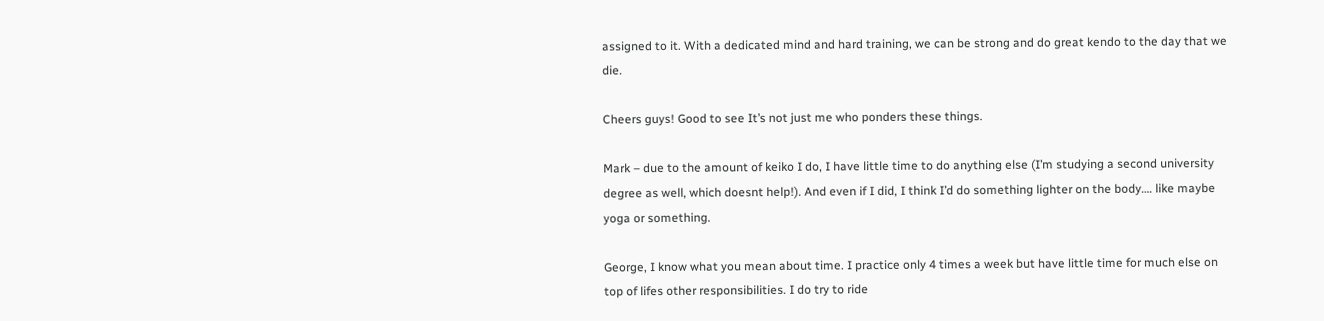assigned to it. With a dedicated mind and hard training, we can be strong and do great kendo to the day that we die.

Cheers guys! Good to see It’s not just me who ponders these things.

Mark – due to the amount of keiko I do, I have little time to do anything else (I’m studying a second university degree as well, which doesnt help!). And even if I did, I think I’d do something lighter on the body…. like maybe yoga or something.

George, I know what you mean about time. I practice only 4 times a week but have little time for much else on top of lifes other responsibilities. I do try to ride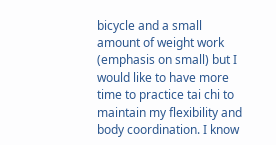bicycle and a small amount of weight work (emphasis on small) but I would like to have more time to practice tai chi to maintain my flexibility and body coordination. I know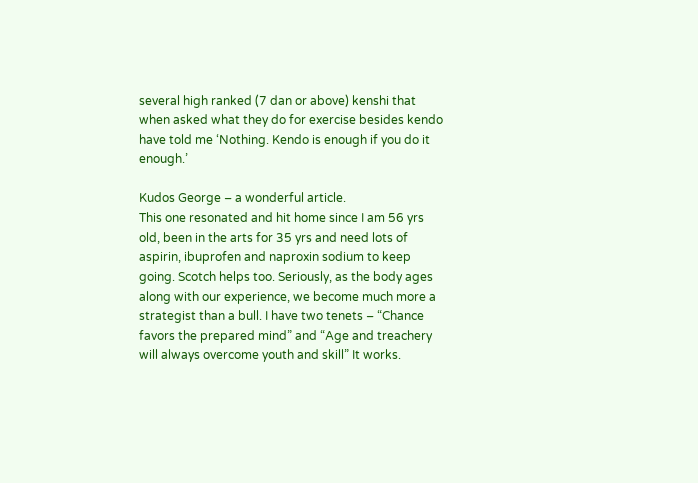several high ranked (7 dan or above) kenshi that when asked what they do for exercise besides kendo have told me ‘Nothing. Kendo is enough if you do it enough.’

Kudos George – a wonderful article.
This one resonated and hit home since I am 56 yrs old, been in the arts for 35 yrs and need lots of aspirin, ibuprofen and naproxin sodium to keep going. Scotch helps too. Seriously, as the body ages along with our experience, we become much more a strategist than a bull. I have two tenets – “Chance favors the prepared mind” and “Age and treachery will always overcome youth and skill” It works.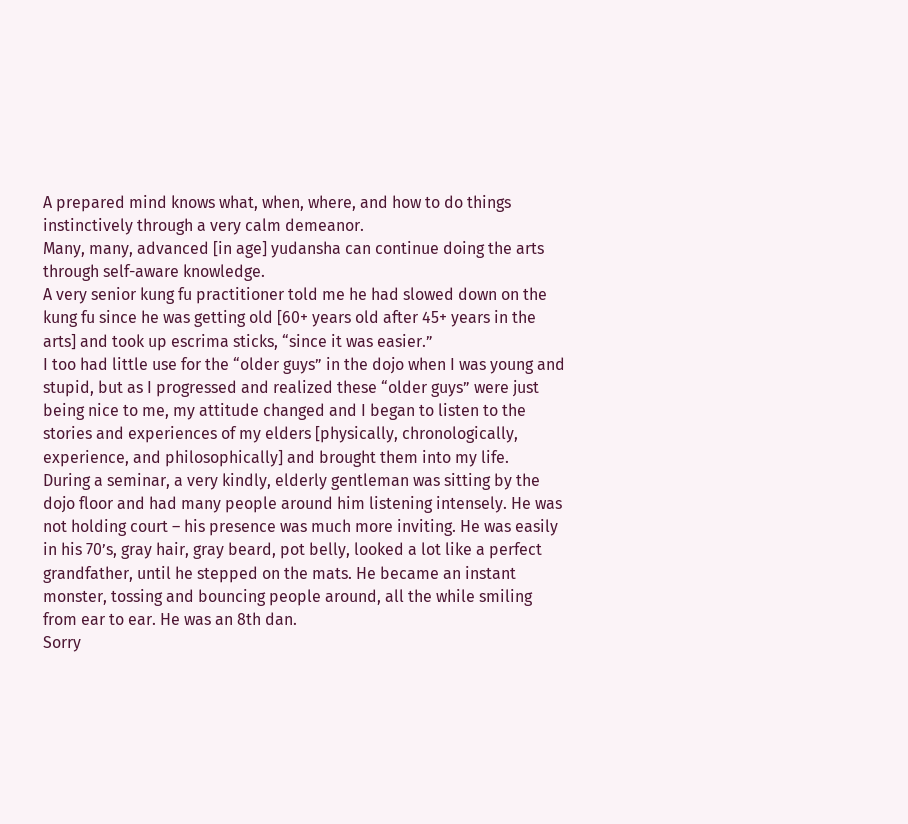A prepared mind knows what, when, where, and how to do things instinctively through a very calm demeanor.
Many, many, advanced [in age] yudansha can continue doing the arts through self-aware knowledge.
A very senior kung fu practitioner told me he had slowed down on the kung fu since he was getting old [60+ years old after 45+ years in the arts] and took up escrima sticks, “since it was easier.”
I too had little use for the “older guys” in the dojo when I was young and stupid, but as I progressed and realized these “older guys” were just being nice to me, my attitude changed and I began to listen to the stories and experiences of my elders [physically, chronologically, experience, and philosophically] and brought them into my life.
During a seminar, a very kindly, elderly gentleman was sitting by the dojo floor and had many people around him listening intensely. He was not holding court – his presence was much more inviting. He was easily in his 70’s, gray hair, gray beard, pot belly, looked a lot like a perfect grandfather, until he stepped on the mats. He became an instant monster, tossing and bouncing people around, all the while smiling from ear to ear. He was an 8th dan.
Sorry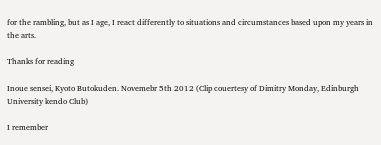for the rambling, but as I age, I react differently to situations and circumstances based upon my years in the arts.

Thanks for reading

Inoue sensei, Kyoto Butokuden. Novemebr 5th 2012 (Clip couertesy of Dimitry Monday, Edinburgh University kendo Club)

I remember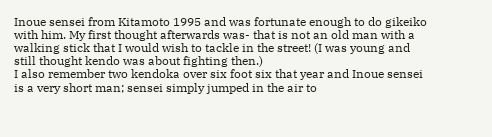Inoue sensei from Kitamoto 1995 and was fortunate enough to do gikeiko with him. My first thought afterwards was- that is not an old man with a walking stick that I would wish to tackle in the street! (I was young and still thought kendo was about fighting then.)
I also remember two kendoka over six foot six that year and Inoue sensei is a very short man; sensei simply jumped in the air to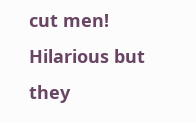cut men! Hilarious but they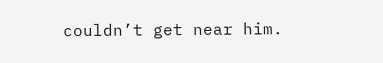couldn’t get near him.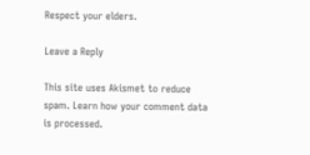Respect your elders.

Leave a Reply

This site uses Akismet to reduce spam. Learn how your comment data is processed.